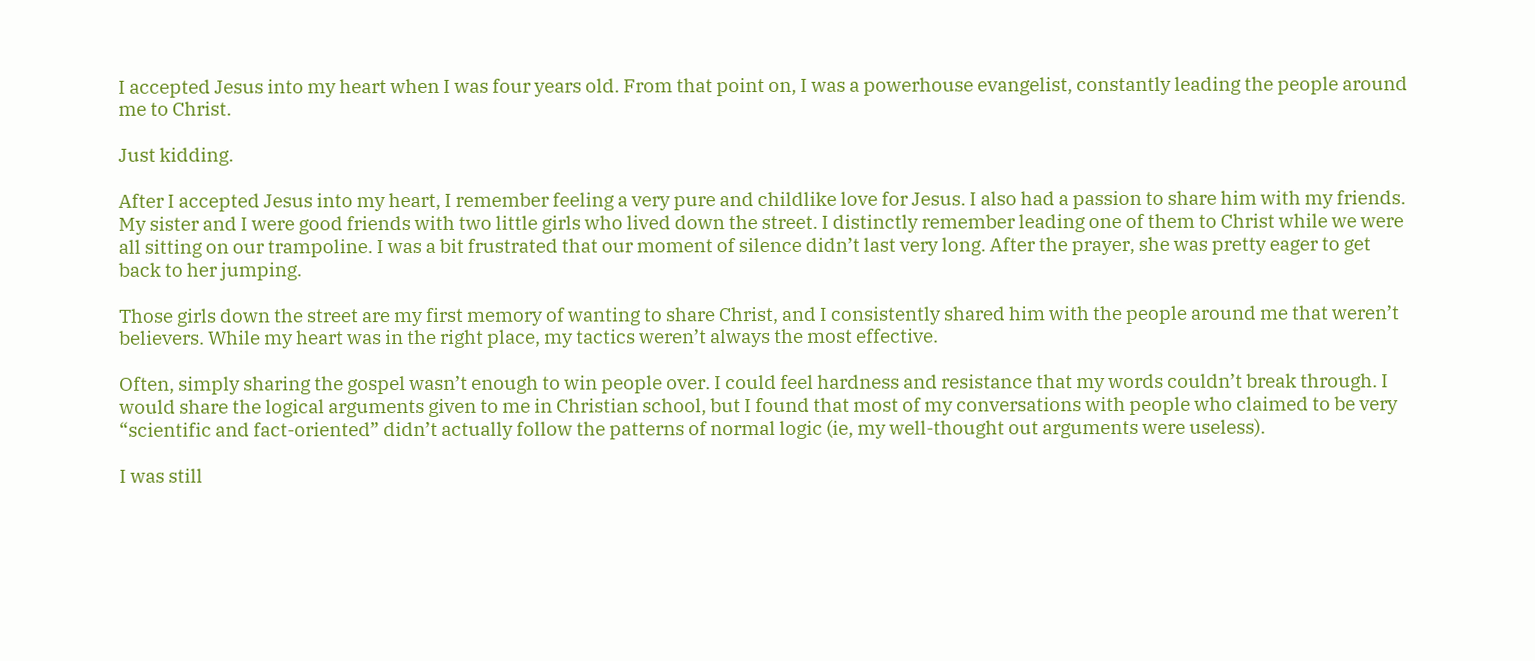I accepted Jesus into my heart when I was four years old. From that point on, I was a powerhouse evangelist, constantly leading the people around me to Christ.

Just kidding.

After I accepted Jesus into my heart, I remember feeling a very pure and childlike love for Jesus. I also had a passion to share him with my friends. My sister and I were good friends with two little girls who lived down the street. I distinctly remember leading one of them to Christ while we were all sitting on our trampoline. I was a bit frustrated that our moment of silence didn’t last very long. After the prayer, she was pretty eager to get back to her jumping.

Those girls down the street are my first memory of wanting to share Christ, and I consistently shared him with the people around me that weren’t believers. While my heart was in the right place, my tactics weren’t always the most effective.

Often, simply sharing the gospel wasn’t enough to win people over. I could feel hardness and resistance that my words couldn’t break through. I would share the logical arguments given to me in Christian school, but I found that most of my conversations with people who claimed to be very “scientific and fact-oriented” didn’t actually follow the patterns of normal logic (ie, my well-thought out arguments were useless).

I was still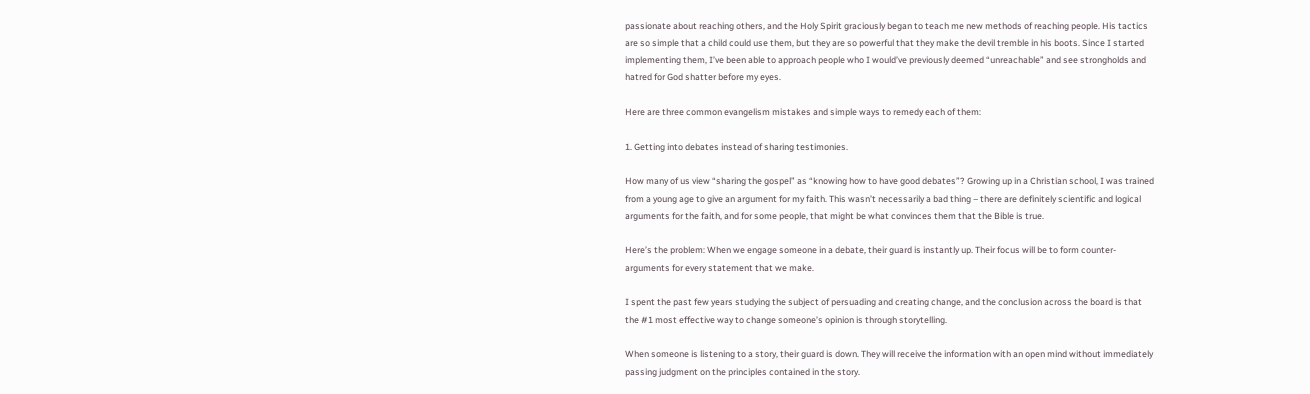passionate about reaching others, and the Holy Spirit graciously began to teach me new methods of reaching people. His tactics are so simple that a child could use them, but they are so powerful that they make the devil tremble in his boots. Since I started implementing them, I’ve been able to approach people who I would’ve previously deemed “unreachable” and see strongholds and hatred for God shatter before my eyes.

Here are three common evangelism mistakes and simple ways to remedy each of them:

1. Getting into debates instead of sharing testimonies.

How many of us view “sharing the gospel” as “knowing how to have good debates”? Growing up in a Christian school, I was trained from a young age to give an argument for my faith. This wasn’t necessarily a bad thing – there are definitely scientific and logical arguments for the faith, and for some people, that might be what convinces them that the Bible is true.

Here’s the problem: When we engage someone in a debate, their guard is instantly up. Their focus will be to form counter-arguments for every statement that we make.

I spent the past few years studying the subject of persuading and creating change, and the conclusion across the board is that the #1 most effective way to change someone’s opinion is through storytelling.

When someone is listening to a story, their guard is down. They will receive the information with an open mind without immediately passing judgment on the principles contained in the story.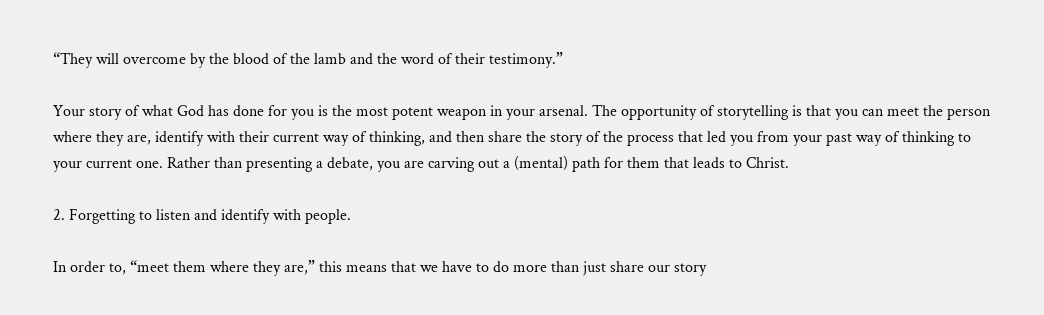“They will overcome by the blood of the lamb and the word of their testimony.”

Your story of what God has done for you is the most potent weapon in your arsenal. The opportunity of storytelling is that you can meet the person where they are, identify with their current way of thinking, and then share the story of the process that led you from your past way of thinking to your current one. Rather than presenting a debate, you are carving out a (mental) path for them that leads to Christ.

2. Forgetting to listen and identify with people.

In order to, “meet them where they are,” this means that we have to do more than just share our story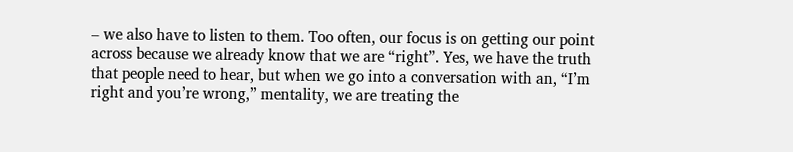– we also have to listen to them. Too often, our focus is on getting our point across because we already know that we are “right”. Yes, we have the truth that people need to hear, but when we go into a conversation with an, “I’m right and you’re wrong,” mentality, we are treating the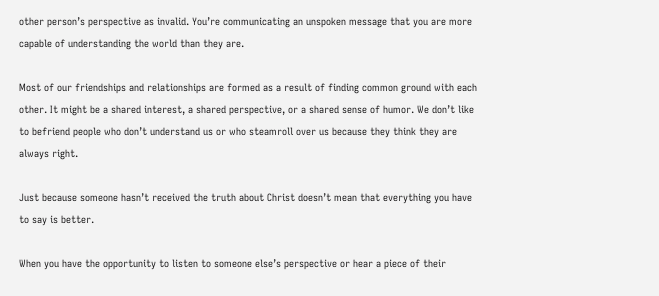other person’s perspective as invalid. You’re communicating an unspoken message that you are more capable of understanding the world than they are.

Most of our friendships and relationships are formed as a result of finding common ground with each other. It might be a shared interest, a shared perspective, or a shared sense of humor. We don’t like to befriend people who don’t understand us or who steamroll over us because they think they are always right.

Just because someone hasn’t received the truth about Christ doesn’t mean that everything you have to say is better.

When you have the opportunity to listen to someone else’s perspective or hear a piece of their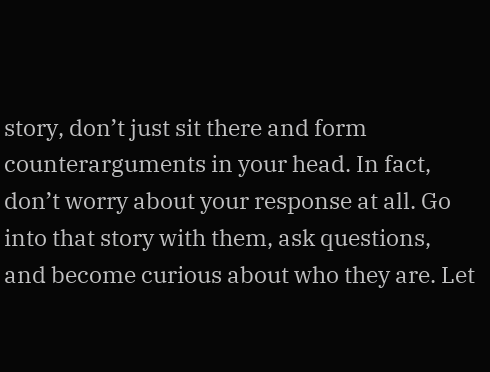story, don’t just sit there and form counterarguments in your head. In fact, don’t worry about your response at all. Go into that story with them, ask questions, and become curious about who they are. Let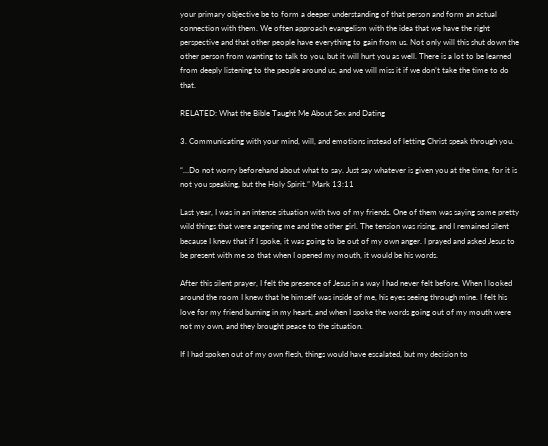your primary objective be to form a deeper understanding of that person and form an actual connection with them. We often approach evangelism with the idea that we have the right perspective and that other people have everything to gain from us. Not only will this shut down the other person from wanting to talk to you, but it will hurt you as well. There is a lot to be learned from deeply listening to the people around us, and we will miss it if we don’t take the time to do that.

RELATED: What the Bible Taught Me About Sex and Dating

3. Communicating with your mind, will, and emotions instead of letting Christ speak through you.

“…Do not worry beforehand about what to say. Just say whatever is given you at the time, for it is not you speaking, but the Holy Spirit.” Mark 13:11

Last year, I was in an intense situation with two of my friends. One of them was saying some pretty wild things that were angering me and the other girl. The tension was rising, and I remained silent because I knew that if I spoke, it was going to be out of my own anger. I prayed and asked Jesus to be present with me so that when I opened my mouth, it would be his words.

After this silent prayer, I felt the presence of Jesus in a way I had never felt before. When I looked around the room I knew that he himself was inside of me, his eyes seeing through mine. I felt his love for my friend burning in my heart, and when I spoke the words going out of my mouth were not my own, and they brought peace to the situation.

If I had spoken out of my own flesh, things would have escalated, but my decision to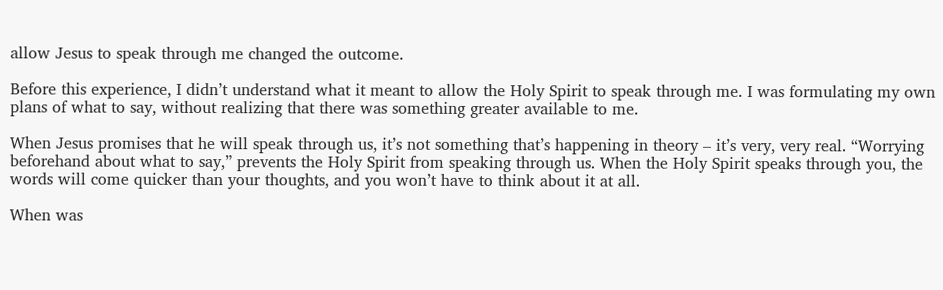allow Jesus to speak through me changed the outcome.

Before this experience, I didn’t understand what it meant to allow the Holy Spirit to speak through me. I was formulating my own plans of what to say, without realizing that there was something greater available to me.

When Jesus promises that he will speak through us, it’s not something that’s happening in theory – it’s very, very real. “Worrying beforehand about what to say,” prevents the Holy Spirit from speaking through us. When the Holy Spirit speaks through you, the words will come quicker than your thoughts, and you won’t have to think about it at all.

When was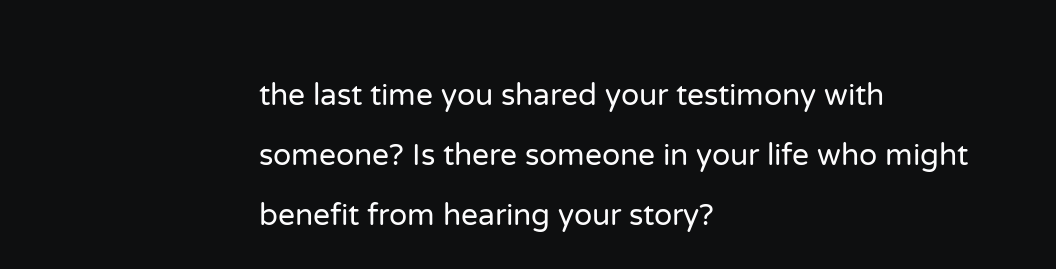the last time you shared your testimony with someone? Is there someone in your life who might benefit from hearing your story?